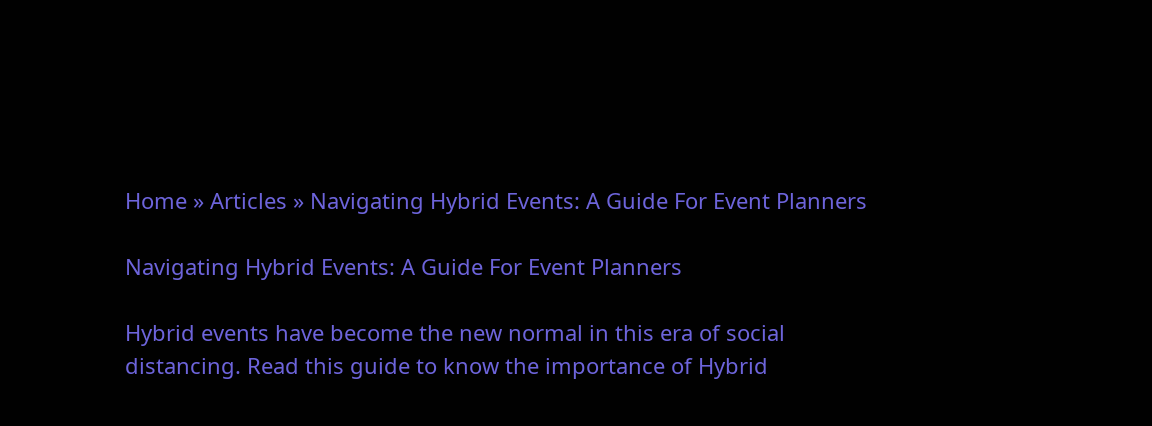Home » Articles » Navigating Hybrid Events: A Guide For Event Planners

Navigating Hybrid Events: A Guide For Event Planners

Hybrid events have become the new normal in this era of social distancing. Read this guide to know the importance of Hybrid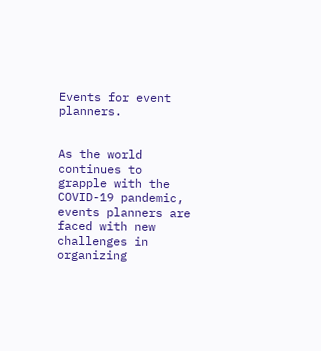Events for event planners.


As the world continues to grapple with the COVID-19 pandemic, events planners are faced with new challenges in organizing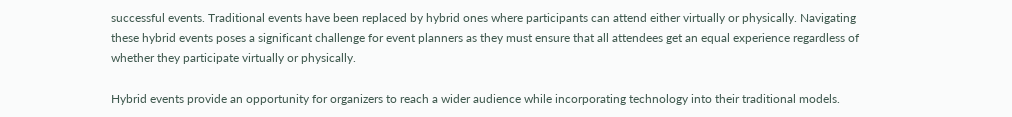successful events. Traditional events have been replaced by hybrid ones where participants can attend either virtually or physically. Navigating these hybrid events poses a significant challenge for event planners as they must ensure that all attendees get an equal experience regardless of whether they participate virtually or physically.

Hybrid events provide an opportunity for organizers to reach a wider audience while incorporating technology into their traditional models.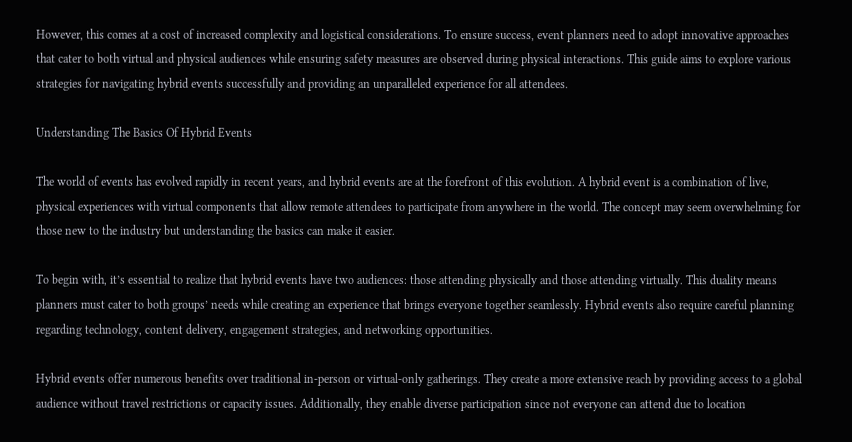However, this comes at a cost of increased complexity and logistical considerations. To ensure success, event planners need to adopt innovative approaches that cater to both virtual and physical audiences while ensuring safety measures are observed during physical interactions. This guide aims to explore various strategies for navigating hybrid events successfully and providing an unparalleled experience for all attendees.

Understanding The Basics Of Hybrid Events

The world of events has evolved rapidly in recent years, and hybrid events are at the forefront of this evolution. A hybrid event is a combination of live, physical experiences with virtual components that allow remote attendees to participate from anywhere in the world. The concept may seem overwhelming for those new to the industry but understanding the basics can make it easier.

To begin with, it’s essential to realize that hybrid events have two audiences: those attending physically and those attending virtually. This duality means planners must cater to both groups’ needs while creating an experience that brings everyone together seamlessly. Hybrid events also require careful planning regarding technology, content delivery, engagement strategies, and networking opportunities.

Hybrid events offer numerous benefits over traditional in-person or virtual-only gatherings. They create a more extensive reach by providing access to a global audience without travel restrictions or capacity issues. Additionally, they enable diverse participation since not everyone can attend due to location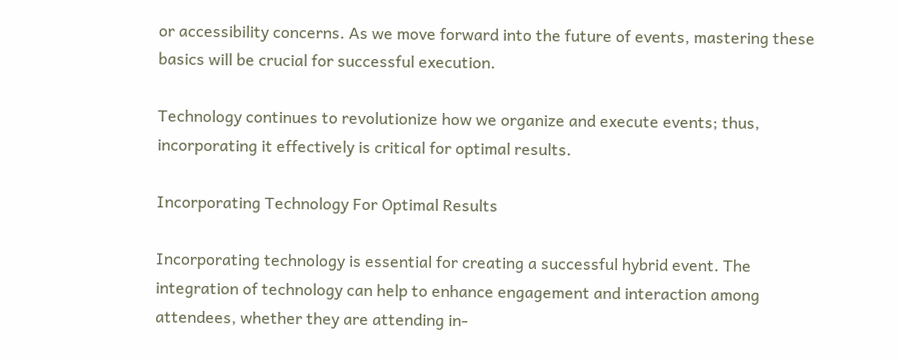or accessibility concerns. As we move forward into the future of events, mastering these basics will be crucial for successful execution.

Technology continues to revolutionize how we organize and execute events; thus, incorporating it effectively is critical for optimal results.

Incorporating Technology For Optimal Results

Incorporating technology is essential for creating a successful hybrid event. The integration of technology can help to enhance engagement and interaction among attendees, whether they are attending in-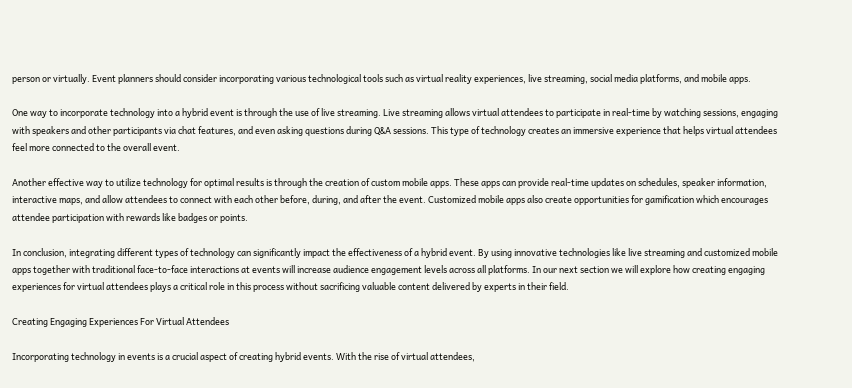person or virtually. Event planners should consider incorporating various technological tools such as virtual reality experiences, live streaming, social media platforms, and mobile apps.

One way to incorporate technology into a hybrid event is through the use of live streaming. Live streaming allows virtual attendees to participate in real-time by watching sessions, engaging with speakers and other participants via chat features, and even asking questions during Q&A sessions. This type of technology creates an immersive experience that helps virtual attendees feel more connected to the overall event.

Another effective way to utilize technology for optimal results is through the creation of custom mobile apps. These apps can provide real-time updates on schedules, speaker information, interactive maps, and allow attendees to connect with each other before, during, and after the event. Customized mobile apps also create opportunities for gamification which encourages attendee participation with rewards like badges or points.

In conclusion, integrating different types of technology can significantly impact the effectiveness of a hybrid event. By using innovative technologies like live streaming and customized mobile apps together with traditional face-to-face interactions at events will increase audience engagement levels across all platforms. In our next section we will explore how creating engaging experiences for virtual attendees plays a critical role in this process without sacrificing valuable content delivered by experts in their field.

Creating Engaging Experiences For Virtual Attendees

Incorporating technology in events is a crucial aspect of creating hybrid events. With the rise of virtual attendees,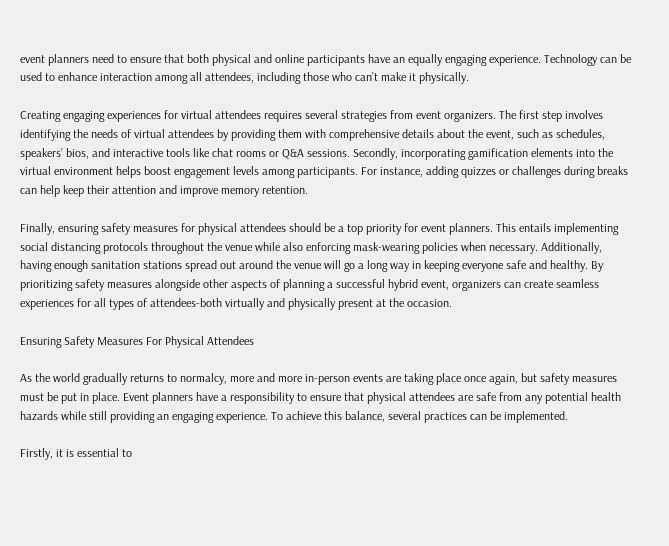event planners need to ensure that both physical and online participants have an equally engaging experience. Technology can be used to enhance interaction among all attendees, including those who can’t make it physically.

Creating engaging experiences for virtual attendees requires several strategies from event organizers. The first step involves identifying the needs of virtual attendees by providing them with comprehensive details about the event, such as schedules, speakers’ bios, and interactive tools like chat rooms or Q&A sessions. Secondly, incorporating gamification elements into the virtual environment helps boost engagement levels among participants. For instance, adding quizzes or challenges during breaks can help keep their attention and improve memory retention.

Finally, ensuring safety measures for physical attendees should be a top priority for event planners. This entails implementing social distancing protocols throughout the venue while also enforcing mask-wearing policies when necessary. Additionally, having enough sanitation stations spread out around the venue will go a long way in keeping everyone safe and healthy. By prioritizing safety measures alongside other aspects of planning a successful hybrid event, organizers can create seamless experiences for all types of attendees-both virtually and physically present at the occasion.

Ensuring Safety Measures For Physical Attendees

As the world gradually returns to normalcy, more and more in-person events are taking place once again, but safety measures must be put in place. Event planners have a responsibility to ensure that physical attendees are safe from any potential health hazards while still providing an engaging experience. To achieve this balance, several practices can be implemented.

Firstly, it is essential to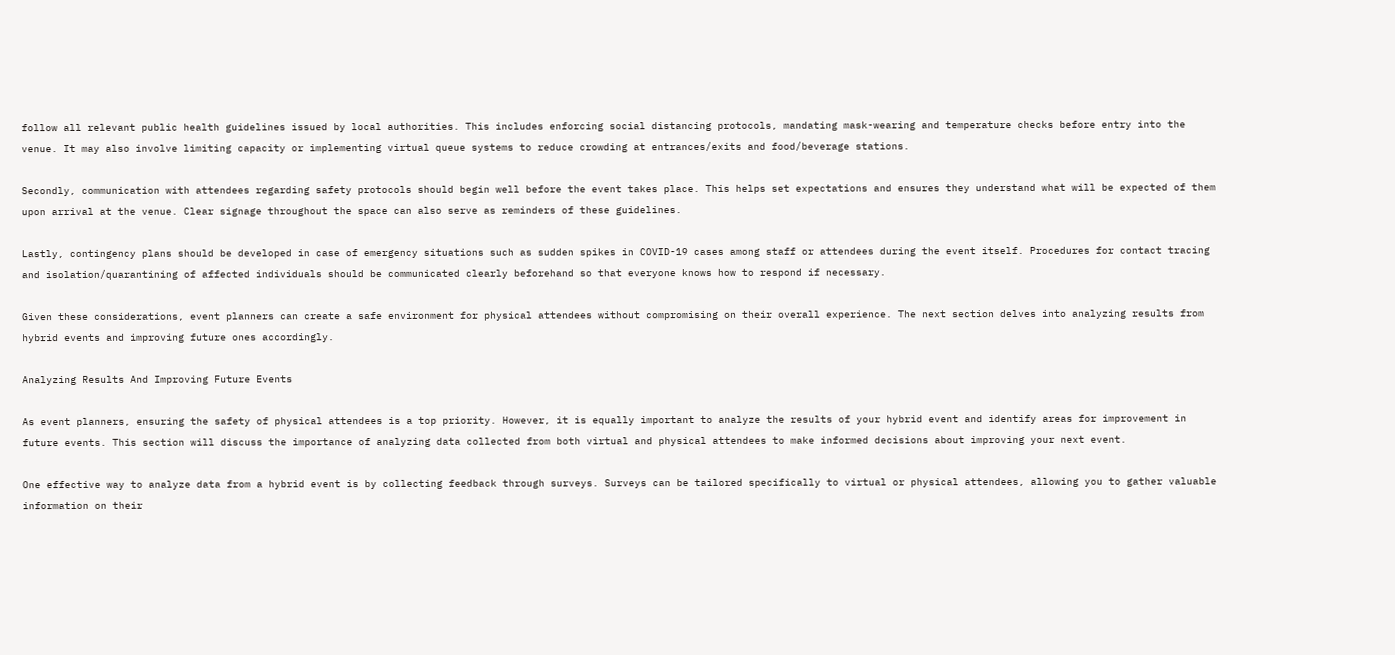follow all relevant public health guidelines issued by local authorities. This includes enforcing social distancing protocols, mandating mask-wearing and temperature checks before entry into the venue. It may also involve limiting capacity or implementing virtual queue systems to reduce crowding at entrances/exits and food/beverage stations.

Secondly, communication with attendees regarding safety protocols should begin well before the event takes place. This helps set expectations and ensures they understand what will be expected of them upon arrival at the venue. Clear signage throughout the space can also serve as reminders of these guidelines.

Lastly, contingency plans should be developed in case of emergency situations such as sudden spikes in COVID-19 cases among staff or attendees during the event itself. Procedures for contact tracing and isolation/quarantining of affected individuals should be communicated clearly beforehand so that everyone knows how to respond if necessary.

Given these considerations, event planners can create a safe environment for physical attendees without compromising on their overall experience. The next section delves into analyzing results from hybrid events and improving future ones accordingly.

Analyzing Results And Improving Future Events

As event planners, ensuring the safety of physical attendees is a top priority. However, it is equally important to analyze the results of your hybrid event and identify areas for improvement in future events. This section will discuss the importance of analyzing data collected from both virtual and physical attendees to make informed decisions about improving your next event.

One effective way to analyze data from a hybrid event is by collecting feedback through surveys. Surveys can be tailored specifically to virtual or physical attendees, allowing you to gather valuable information on their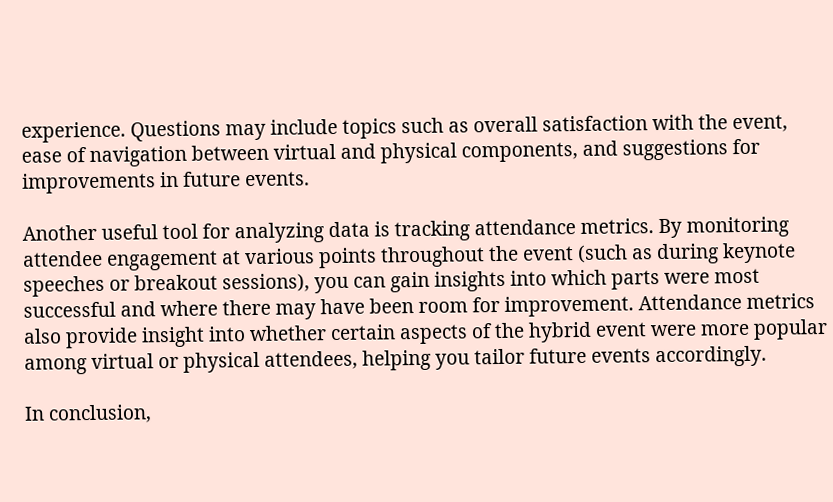experience. Questions may include topics such as overall satisfaction with the event, ease of navigation between virtual and physical components, and suggestions for improvements in future events.

Another useful tool for analyzing data is tracking attendance metrics. By monitoring attendee engagement at various points throughout the event (such as during keynote speeches or breakout sessions), you can gain insights into which parts were most successful and where there may have been room for improvement. Attendance metrics also provide insight into whether certain aspects of the hybrid event were more popular among virtual or physical attendees, helping you tailor future events accordingly.

In conclusion,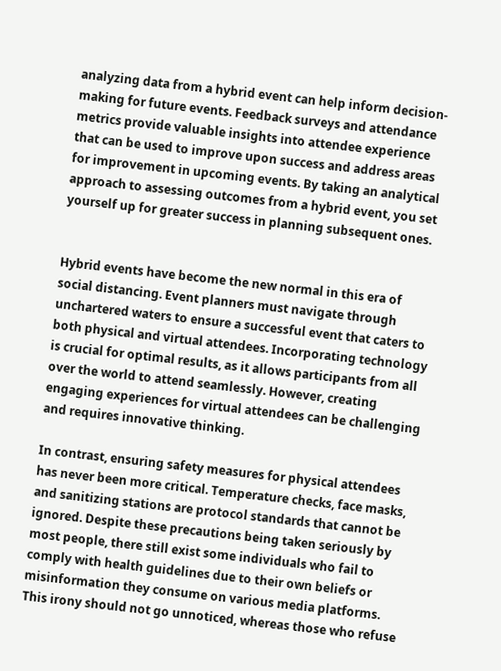analyzing data from a hybrid event can help inform decision-making for future events. Feedback surveys and attendance metrics provide valuable insights into attendee experience that can be used to improve upon success and address areas for improvement in upcoming events. By taking an analytical approach to assessing outcomes from a hybrid event, you set yourself up for greater success in planning subsequent ones.


Hybrid events have become the new normal in this era of social distancing. Event planners must navigate through unchartered waters to ensure a successful event that caters to both physical and virtual attendees. Incorporating technology is crucial for optimal results, as it allows participants from all over the world to attend seamlessly. However, creating engaging experiences for virtual attendees can be challenging and requires innovative thinking.

In contrast, ensuring safety measures for physical attendees has never been more critical. Temperature checks, face masks, and sanitizing stations are protocol standards that cannot be ignored. Despite these precautions being taken seriously by most people, there still exist some individuals who fail to comply with health guidelines due to their own beliefs or misinformation they consume on various media platforms. This irony should not go unnoticed, whereas those who refuse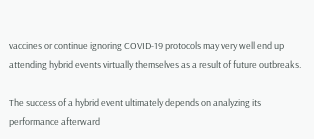vaccines or continue ignoring COVID-19 protocols may very well end up attending hybrid events virtually themselves as a result of future outbreaks.

The success of a hybrid event ultimately depends on analyzing its performance afterward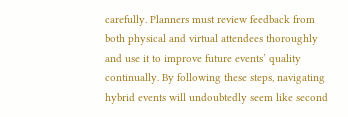carefully. Planners must review feedback from both physical and virtual attendees thoroughly and use it to improve future events’ quality continually. By following these steps, navigating hybrid events will undoubtedly seem like second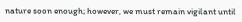nature soon enough; however, we must remain vigilant until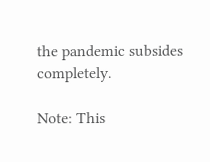the pandemic subsides completely.

Note: This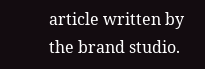article written by the brand studio.